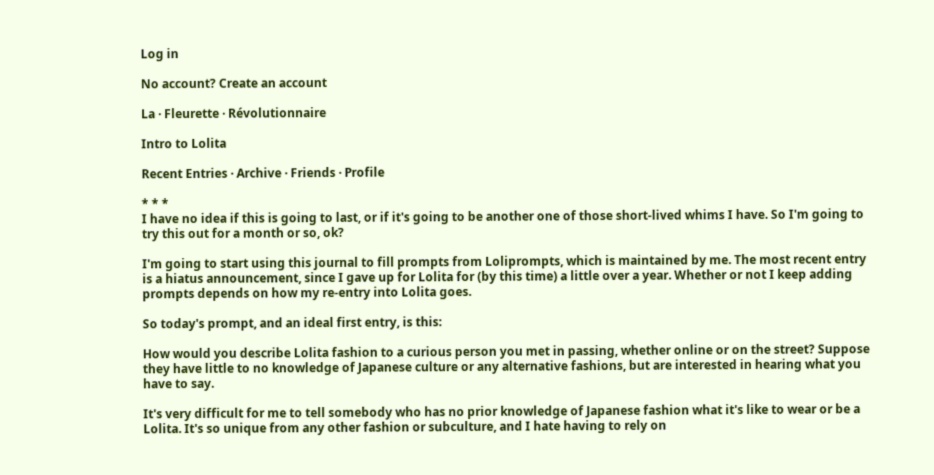Log in

No account? Create an account

La · Fleurette · Révolutionnaire

Intro to Lolita

Recent Entries · Archive · Friends · Profile

* * *
I have no idea if this is going to last, or if it's going to be another one of those short-lived whims I have. So I'm going to try this out for a month or so, ok?

I'm going to start using this journal to fill prompts from Loliprompts, which is maintained by me. The most recent entry is a hiatus announcement, since I gave up for Lolita for (by this time) a little over a year. Whether or not I keep adding prompts depends on how my re-entry into Lolita goes.

So today's prompt, and an ideal first entry, is this:

How would you describe Lolita fashion to a curious person you met in passing, whether online or on the street? Suppose they have little to no knowledge of Japanese culture or any alternative fashions, but are interested in hearing what you have to say.

It's very difficult for me to tell somebody who has no prior knowledge of Japanese fashion what it's like to wear or be a Lolita. It's so unique from any other fashion or subculture, and I hate having to rely on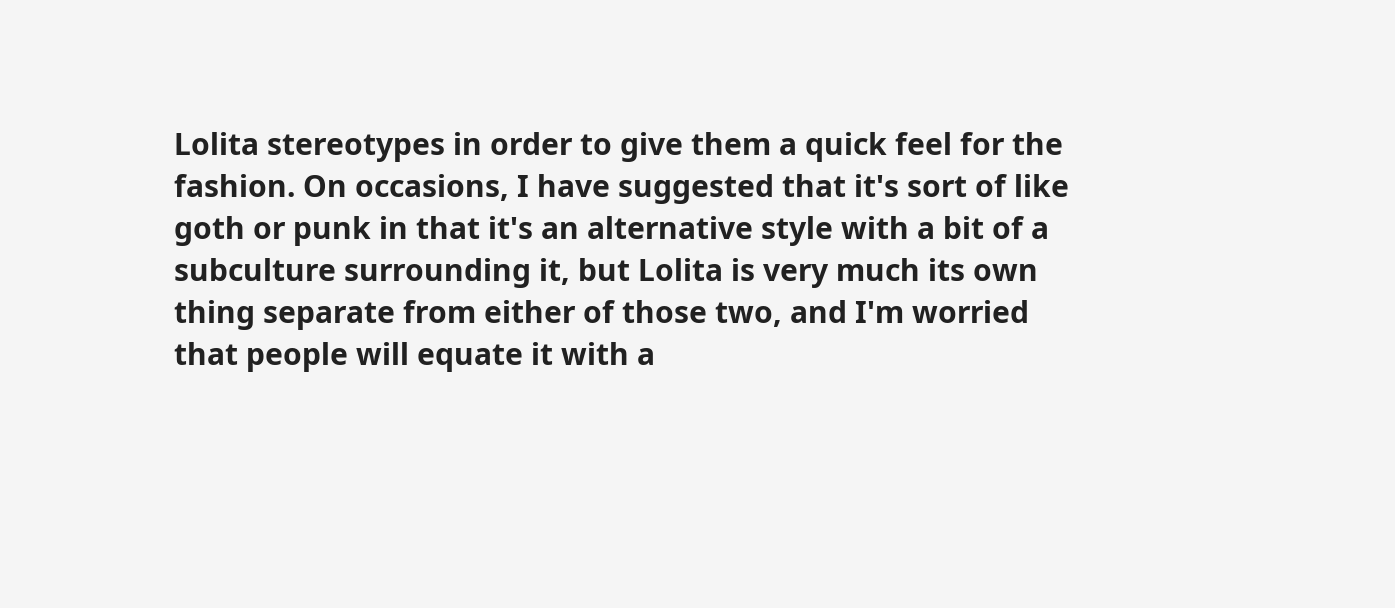Lolita stereotypes in order to give them a quick feel for the fashion. On occasions, I have suggested that it's sort of like goth or punk in that it's an alternative style with a bit of a subculture surrounding it, but Lolita is very much its own thing separate from either of those two, and I'm worried that people will equate it with a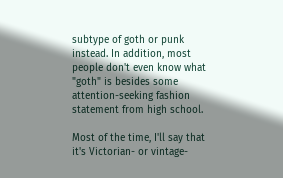subtype of goth or punk instead. In addition, most people don't even know what "goth" is besides some attention-seeking fashion statement from high school.

Most of the time, I'll say that it's Victorian- or vintage-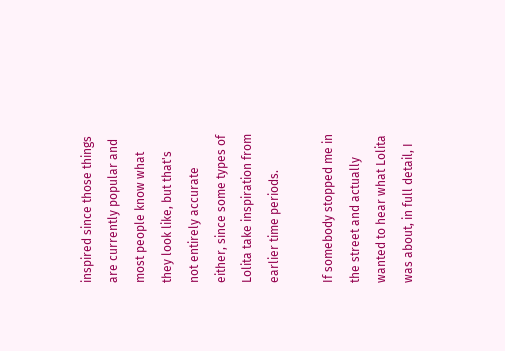inspired since those things are currently popular and most people know what they look like, but that's not entirely accurate either, since some types of Lolita take inspiration from earlier time periods.

If somebody stopped me in the street and actually wanted to hear what Lolita was about, in full detail, I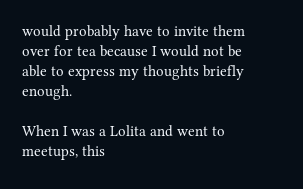would probably have to invite them over for tea because I would not be able to express my thoughts briefly enough.

When I was a Lolita and went to meetups, this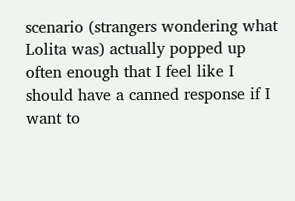scenario (strangers wondering what Lolita was) actually popped up often enough that I feel like I should have a canned response if I want to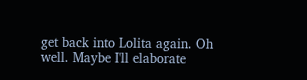get back into Lolita again. Oh well. Maybe I'll elaborate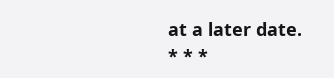at a later date.
* * *